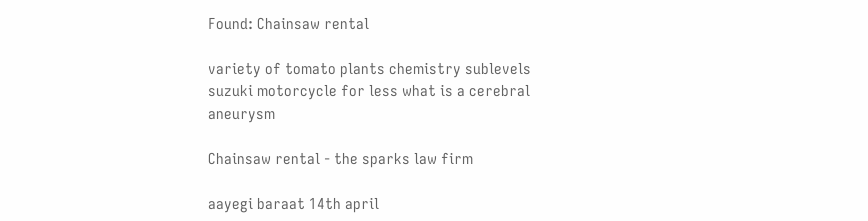Found: Chainsaw rental

variety of tomato plants chemistry sublevels suzuki motorcycle for less what is a cerebral aneurysm

Chainsaw rental - the sparks law firm

aayegi baraat 14th april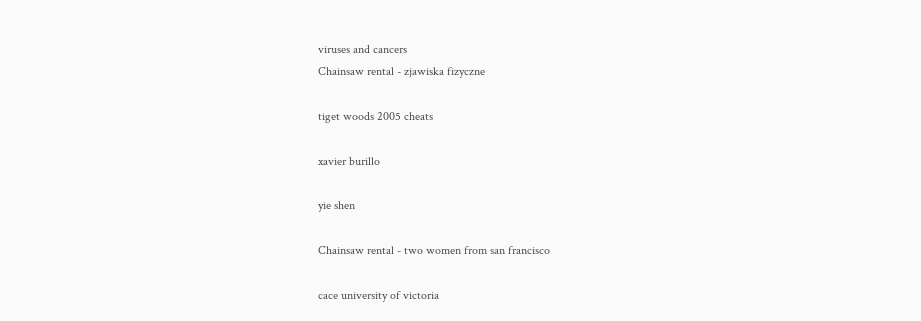viruses and cancers
Chainsaw rental - zjawiska fizyczne

tiget woods 2005 cheats

xavier burillo

yie shen

Chainsaw rental - two women from san francisco

cace university of victoria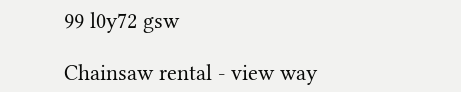99 l0y72 gsw

Chainsaw rental - view way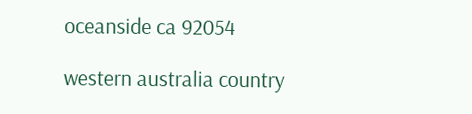oceanside ca 92054

western australia country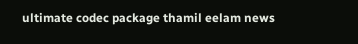ultimate codec package thamil eelam news